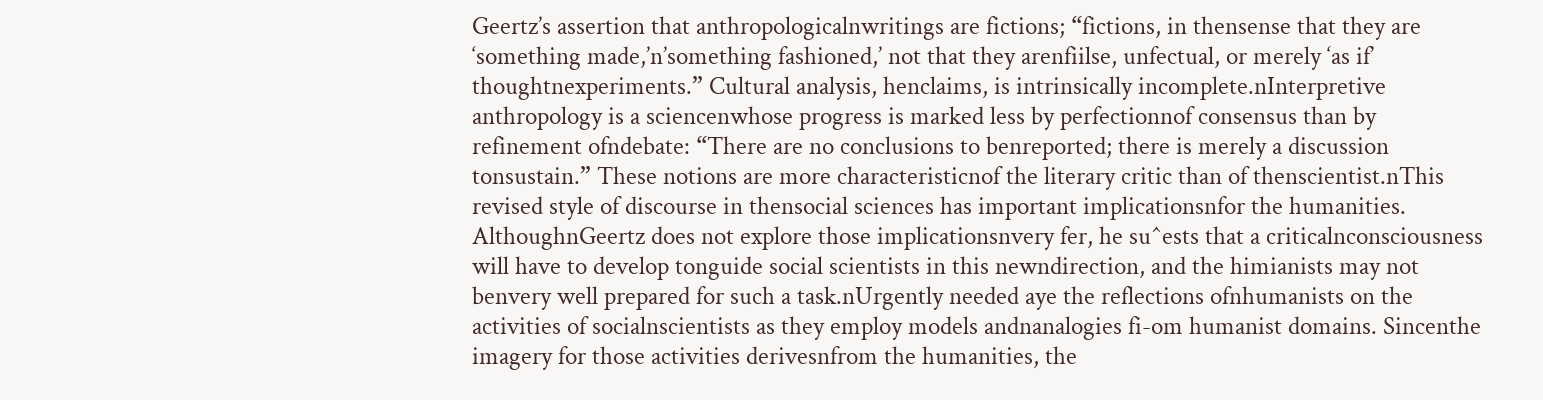Geertz’s assertion that anthropologicalnwritings are fictions; “fictions, in thensense that they are ‘something made,’n’something fashioned,’ not that they arenfiilse, unfectual, or merely ‘as if’ thoughtnexperiments.” Cultural analysis, henclaims, is intrinsically incomplete.nInterpretive anthropology is a sciencenwhose progress is marked less by perfectionnof consensus than by refinement ofndebate: “There are no conclusions to benreported; there is merely a discussion tonsustain.” These notions are more characteristicnof the literary critic than of thenscientist.nThis revised style of discourse in thensocial sciences has important implicationsnfor the humanities. AlthoughnGeertz does not explore those implicationsnvery fer, he su^ests that a criticalnconsciousness will have to develop tonguide social scientists in this newndirection, and the himianists may not benvery well prepared for such a task.nUrgently needed aye the reflections ofnhumanists on the activities of socialnscientists as they employ models andnanalogies fi-om humanist domains. Sincenthe imagery for those activities derivesnfrom the humanities, the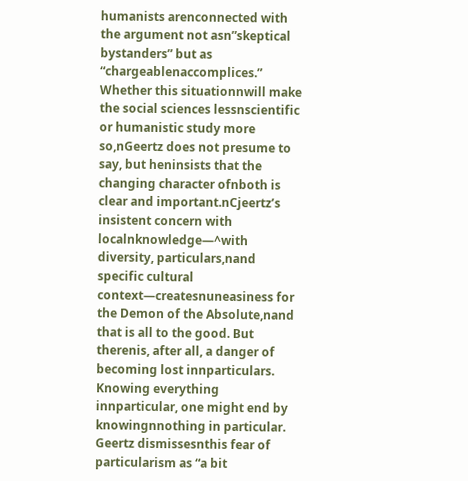humanists arenconnected with the argument not asn”skeptical bystanders” but as “chargeablenaccomplices.” Whether this situationnwill make the social sciences lessnscientific or humanistic study more so,nGeertz does not presume to say, but heninsists that the changing character ofnboth is clear and important.nCjeertz’s insistent concern with localnknowledge—^with diversity, particulars,nand specific cultural context—createsnuneasiness for the Demon of the Absolute,nand that is all to the good. But therenis, after all, a danger of becoming lost innparticulars. Knowing everything innparticular, one might end by knowingnnothing in particular. Geertz dismissesnthis fear of particularism as “a bit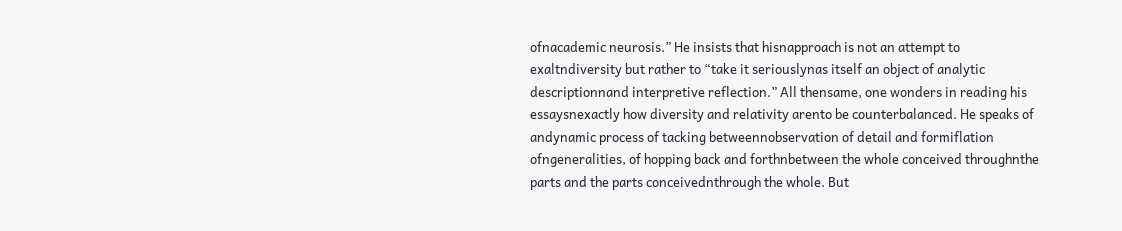ofnacademic neurosis.” He insists that hisnapproach is not an attempt to exaltndiversity but rather to “take it seriouslynas itself an object of analytic descriptionnand interpretive reflection.” All thensame, one wonders in reading his essaysnexactly how diversity and relativity arento be counterbalanced. He speaks of andynamic process of tacking betweennobservation of detail and formiflation ofngeneralities, of hopping back and forthnbetween the whole conceived throughnthe parts and the parts conceivednthrough the whole. But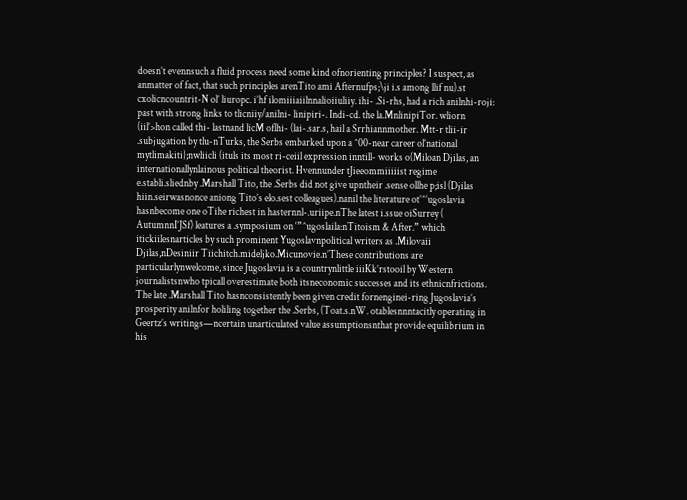doesn’t evennsuch a fluid process need some kind ofnorienting principles? I suspect, as anmatter of fact, that such principles arenTito ami Afternufps;\ji i.s among llif nu).st cxolicncountrit-N ol’ liuropc. i’hf ilomiiiaiilnnalioiiuliiy. ihi- .Si-rhs, had a rich anilnhi-roji: past with strong links to tlicniiy/anilni- linipiri-. Indi-cd. the la.MnlinipiTor. wliorn (iil’>hon called thi- lastnand licM oflhi- (lai-.sar.s, hail a Srrhiannmother. Mtt-r tlii-ir .subjugation by tlu-nTurks, the Serbs embarked upon a ^00-near career ol’national mytlimakiti};nwliicli (ituls its most ri-ceiil expression inntill- works o(Miloan Djilas, an internationallynlainous political theorist. Hvennunder tJieeommiiiiist regime e.stabli.sliednby .Marshall Tito, the .Serbs did not give upntheir .sense ollhe p;isl (Djilas hiin.seirwasnonce aniong Tito’s elo.sest colleagues).nanil the literature ot’^’ugoslavia hasnbecome one oTihe richest in hasternnl-.uriipe.nThe latest i.ssue oiSurrey ( AutumnnI’JSf) leatures a .symposium on ‘”^ugoslaila:nTitoism & After.” which itickiilesnarticles by such prominent Yugoslavnpolitical writers as .Milovaii Djilas,nDesiniir Tiichitch.mideljko.Micunovie.n’These contributions are particularlynwelcome, since Jugoslavia is a countrynlittle iiiKk’rstooil by Western journalistsnwho tpicall overestimate both itsneconomic successes and its ethnicnfrictions. The late .Marshall Tito hasnconsistently been given credit fornenginei-ring Jugoslavia’s prosperity anilnfor holiling together the .Serbs, (Toat.s.nW. otablesnnntacitly operating in Geertz’s writings—ncertain unarticulated value assumptionsnthat provide equilibrium in his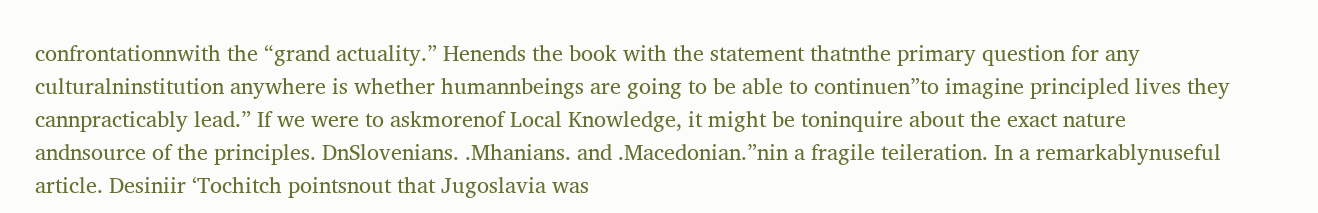confrontationnwith the “grand actuality.” Henends the book with the statement thatnthe primary question for any culturalninstitution anywhere is whether humannbeings are going to be able to continuen”to imagine principled lives they cannpracticably lead.” If we were to askmorenof Local Knowledge, it might be toninquire about the exact nature andnsource of the principles. DnSlovenians. .Mhanians. and .Macedonian.”nin a fragile teileration. In a remarkablynuseful article. Desiniir ‘Tochitch pointsnout that Jugoslavia was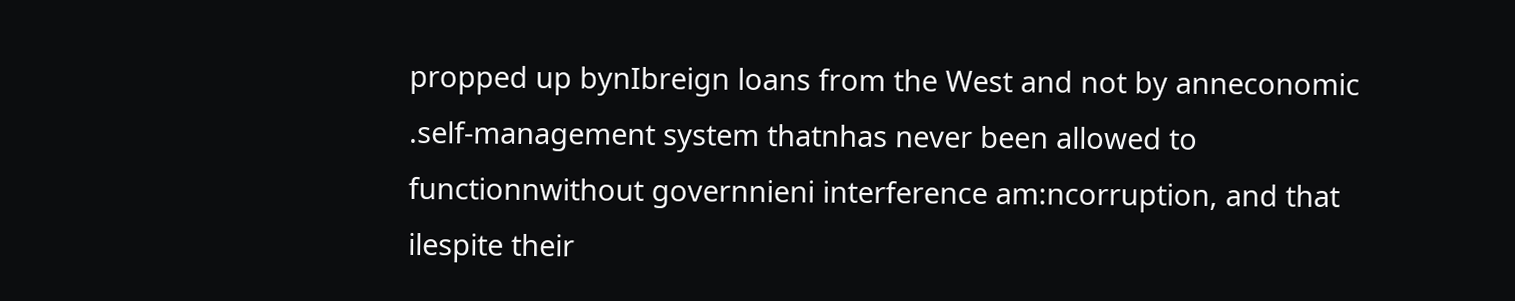propped up bynIbreign loans from the West and not by anneconomic .self-management system thatnhas never been allowed to functionnwithout governnieni interference am:ncorruption, and that ilespite their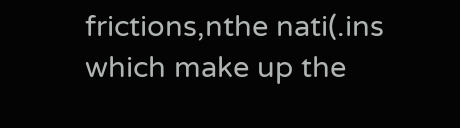frictions,nthe nati(.ins which make up the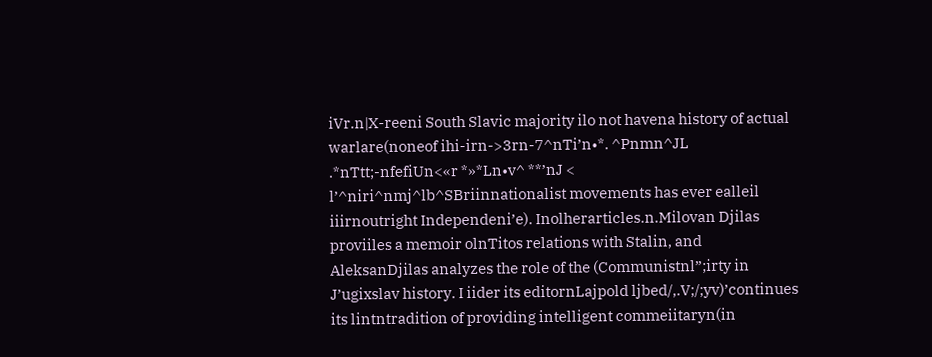iVr.n|X-reeni South Slavic majority ilo not havena history of actual warlare(noneof ihi-irn->3rn-7^nTi’n•*. ^Pnmn^JL .*nTtt;-nfefiUn<«r *»*Ln•v^ **’nJ < l’^niri^nmj^lb^SBriinnationalist movements has ever ealleil iiirnoutright Independeni’e). Inolherarticles.n.Milovan Djilas proviiles a memoir olnTitos relations with Stalin, and AleksanDjilas analyzes the role of the (Communistnl”;irty in J’ugixslav history. I iider its editornLajpold ljbed/,.V;/;yv)’continues its lintntradition of providing intelligent commeiitaryn(in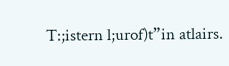T:;istern l;urof)t”in atlairs.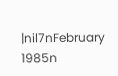|nil7nFebruary 1985n